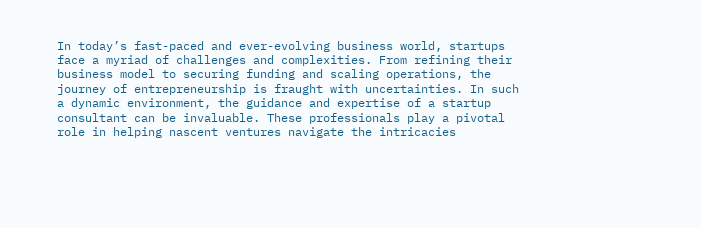In today’s fast-paced and ever-evolving business world, startups face a myriad of challenges and complexities. From refining their business model to securing funding and scaling operations, the journey of entrepreneurship is fraught with uncertainties. In such a dynamic environment, the guidance and expertise of a startup consultant can be invaluable. These professionals play a pivotal role in helping nascent ventures navigate the intricacies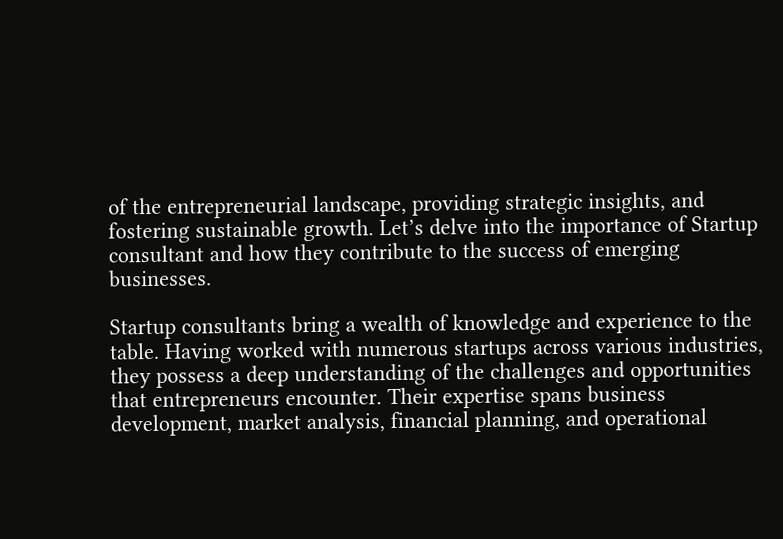of the entrepreneurial landscape, providing strategic insights, and fostering sustainable growth. Let’s delve into the importance of Startup consultant and how they contribute to the success of emerging businesses.

Startup consultants bring a wealth of knowledge and experience to the table. Having worked with numerous startups across various industries, they possess a deep understanding of the challenges and opportunities that entrepreneurs encounter. Their expertise spans business development, market analysis, financial planning, and operational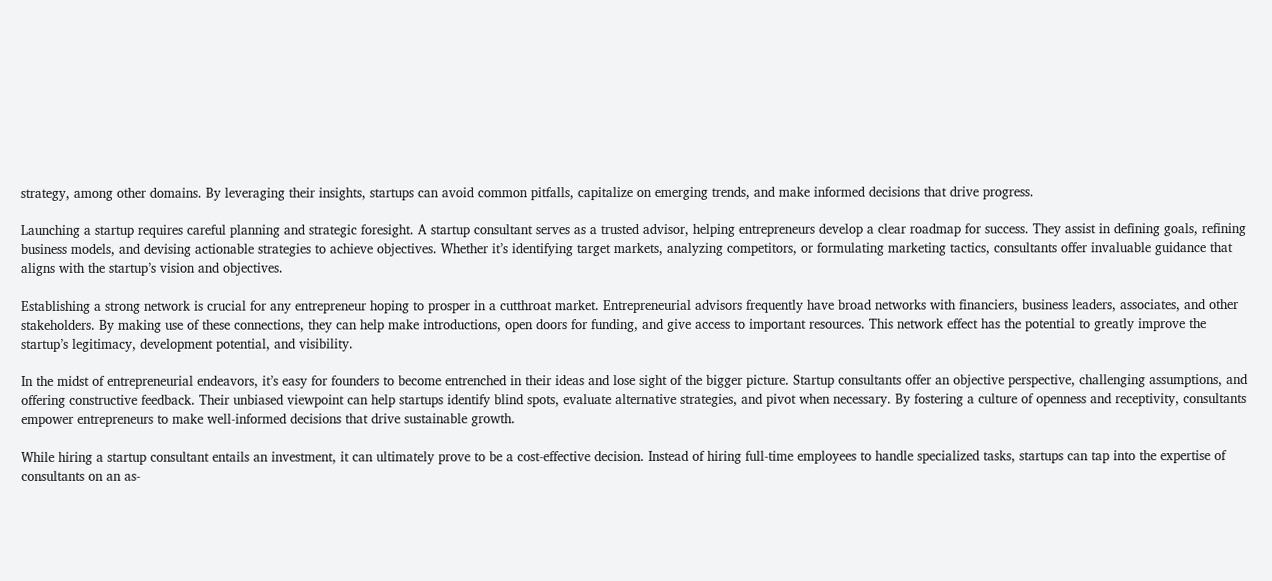strategy, among other domains. By leveraging their insights, startups can avoid common pitfalls, capitalize on emerging trends, and make informed decisions that drive progress.

Launching a startup requires careful planning and strategic foresight. A startup consultant serves as a trusted advisor, helping entrepreneurs develop a clear roadmap for success. They assist in defining goals, refining business models, and devising actionable strategies to achieve objectives. Whether it’s identifying target markets, analyzing competitors, or formulating marketing tactics, consultants offer invaluable guidance that aligns with the startup’s vision and objectives.

Establishing a strong network is crucial for any entrepreneur hoping to prosper in a cutthroat market. Entrepreneurial advisors frequently have broad networks with financiers, business leaders, associates, and other stakeholders. By making use of these connections, they can help make introductions, open doors for funding, and give access to important resources. This network effect has the potential to greatly improve the startup’s legitimacy, development potential, and visibility.

In the midst of entrepreneurial endeavors, it’s easy for founders to become entrenched in their ideas and lose sight of the bigger picture. Startup consultants offer an objective perspective, challenging assumptions, and offering constructive feedback. Their unbiased viewpoint can help startups identify blind spots, evaluate alternative strategies, and pivot when necessary. By fostering a culture of openness and receptivity, consultants empower entrepreneurs to make well-informed decisions that drive sustainable growth.

While hiring a startup consultant entails an investment, it can ultimately prove to be a cost-effective decision. Instead of hiring full-time employees to handle specialized tasks, startups can tap into the expertise of consultants on an as-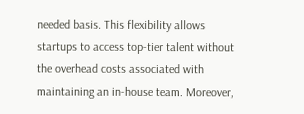needed basis. This flexibility allows startups to access top-tier talent without the overhead costs associated with maintaining an in-house team. Moreover,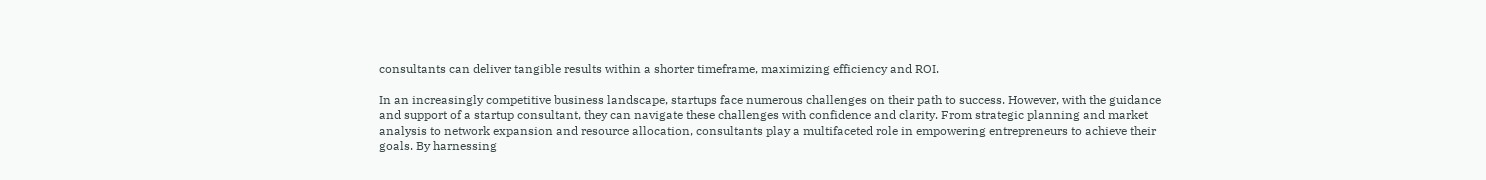consultants can deliver tangible results within a shorter timeframe, maximizing efficiency and ROI.

In an increasingly competitive business landscape, startups face numerous challenges on their path to success. However, with the guidance and support of a startup consultant, they can navigate these challenges with confidence and clarity. From strategic planning and market analysis to network expansion and resource allocation, consultants play a multifaceted role in empowering entrepreneurs to achieve their goals. By harnessing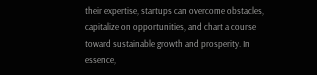their expertise, startups can overcome obstacles, capitalize on opportunities, and chart a course toward sustainable growth and prosperity. In essence,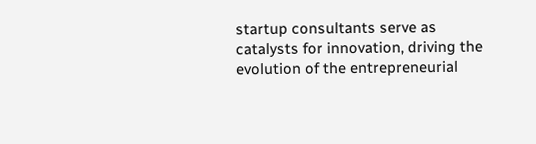startup consultants serve as catalysts for innovation, driving the evolution of the entrepreneurial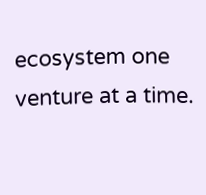ecosystem one venture at a time.